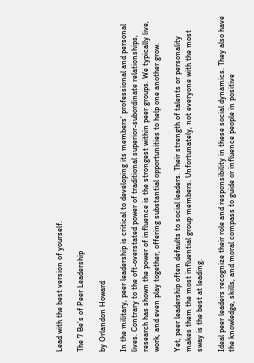Lead with the best version of yourself.

The 7 Be’s of Peer Leadership

by Orlandon Howard

In the military, peer leadership is critical to developing its members’ professional and personal lives. Contrary to the oft-overstated power of traditional superior-subordinate relationships, research has shown the power of influence is the strongest within peer groups. We typically live, work, and even play together, offering substantial opportunities to help one another grow.

Yet, peer leadership often defaults to social leaders. Their strength of talents or personality makes them the most influential group members. Unfortunately, not everyone with the most sway is the best at leading.

Ideal peer leaders recognize their role and responsibility in these social dynamics. They also have the knowledge, skills, and moral compass to guide or influence people in positive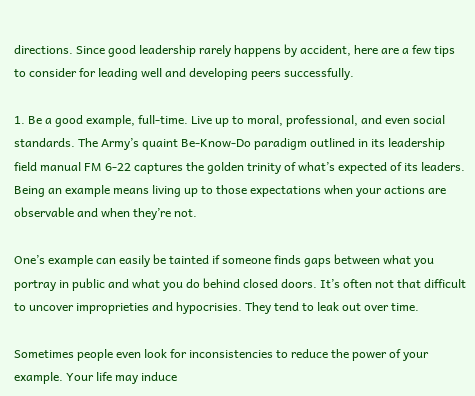directions. Since good leadership rarely happens by accident, here are a few tips to consider for leading well and developing peers successfully.

1. Be a good example, full-time. Live up to moral, professional, and even social standards. The Army’s quaint Be-Know-Do paradigm outlined in its leadership field manual FM 6-22 captures the golden trinity of what’s expected of its leaders. Being an example means living up to those expectations when your actions are observable and when they’re not.

One’s example can easily be tainted if someone finds gaps between what you portray in public and what you do behind closed doors. It’s often not that difficult to uncover improprieties and hypocrisies. They tend to leak out over time.

Sometimes people even look for inconsistencies to reduce the power of your example. Your life may induce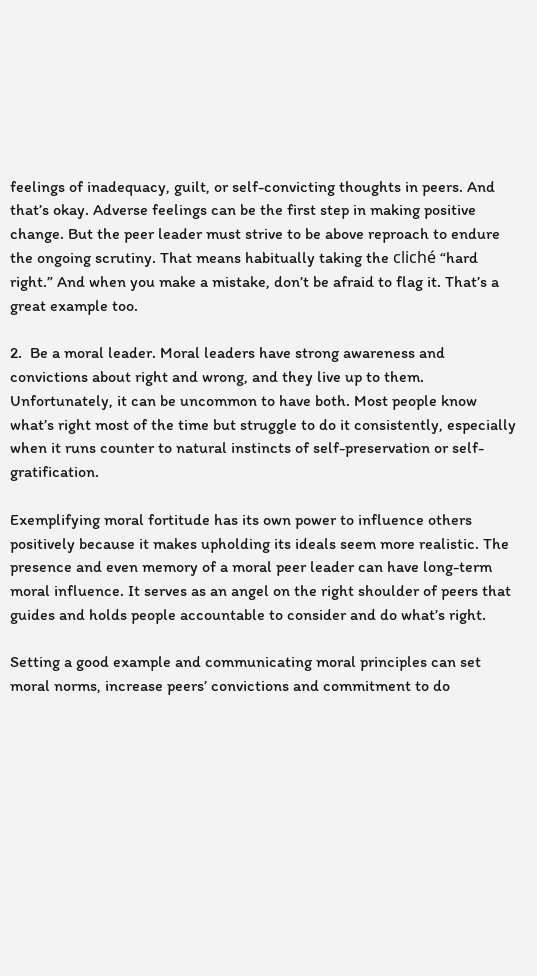feelings of inadequacy, guilt, or self-convicting thoughts in peers. And that’s okay. Adverse feelings can be the first step in making positive change. But the peer leader must strive to be above reproach to endure the ongoing scrutiny. That means habitually taking the cliché “hard right.” And when you make a mistake, don’t be afraid to flag it. That’s a great example too.

2.  Be a moral leader. Moral leaders have strong awareness and convictions about right and wrong, and they live up to them. Unfortunately, it can be uncommon to have both. Most people know what’s right most of the time but struggle to do it consistently, especially when it runs counter to natural instincts of self-preservation or self-gratification.

Exemplifying moral fortitude has its own power to influence others positively because it makes upholding its ideals seem more realistic. The presence and even memory of a moral peer leader can have long-term moral influence. It serves as an angel on the right shoulder of peers that guides and holds people accountable to consider and do what’s right.

Setting a good example and communicating moral principles can set moral norms, increase peers’ convictions and commitment to do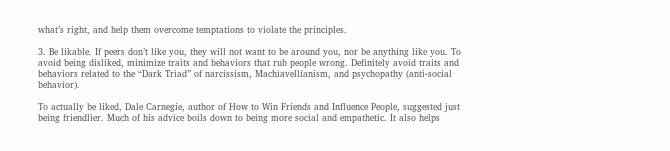what’s right, and help them overcome temptations to violate the principles.

3. Be likable. If peers don’t like you, they will not want to be around you, nor be anything like you. To avoid being disliked, minimize traits and behaviors that rub people wrong. Definitely avoid traits and behaviors related to the “Dark Triad” of narcissism, Machiavellianism, and psychopathy (anti-social behavior).

To actually be liked, Dale Carnegie, author of How to Win Friends and Influence People, suggested just being friendlier. Much of his advice boils down to being more social and empathetic. It also helps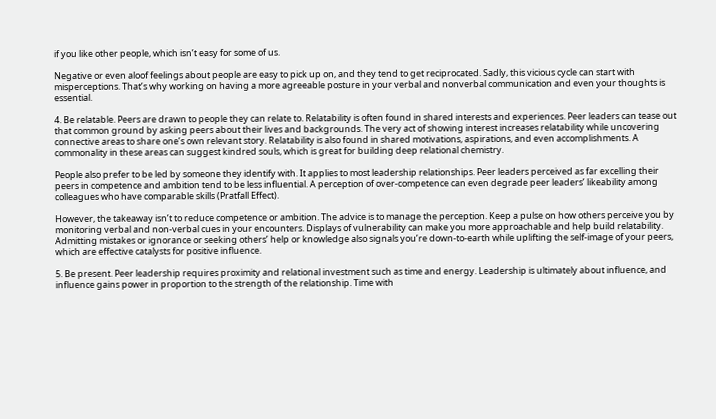if you like other people, which isn’t easy for some of us.

Negative or even aloof feelings about people are easy to pick up on, and they tend to get reciprocated. Sadly, this vicious cycle can start with misperceptions. That’s why working on having a more agreeable posture in your verbal and nonverbal communication and even your thoughts is essential.

4. Be relatable. Peers are drawn to people they can relate to. Relatability is often found in shared interests and experiences. Peer leaders can tease out that common ground by asking peers about their lives and backgrounds. The very act of showing interest increases relatability while uncovering connective areas to share one’s own relevant story. Relatability is also found in shared motivations, aspirations, and even accomplishments. A commonality in these areas can suggest kindred souls, which is great for building deep relational chemistry.

People also prefer to be led by someone they identify with. It applies to most leadership relationships. Peer leaders perceived as far excelling their peers in competence and ambition tend to be less influential. A perception of over-competence can even degrade peer leaders’ likeability among colleagues who have comparable skills (Pratfall Effect).

However, the takeaway isn’t to reduce competence or ambition. The advice is to manage the perception. Keep a pulse on how others perceive you by monitoring verbal and non-verbal cues in your encounters. Displays of vulnerability can make you more approachable and help build relatability. Admitting mistakes or ignorance or seeking others’ help or knowledge also signals you’re down-to-earth while uplifting the self-image of your peers, which are effective catalysts for positive influence.

5. Be present. Peer leadership requires proximity and relational investment such as time and energy. Leadership is ultimately about influence, and influence gains power in proportion to the strength of the relationship. Time with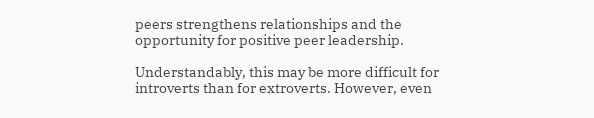peers strengthens relationships and the opportunity for positive peer leadership.

Understandably, this may be more difficult for introverts than for extroverts. However, even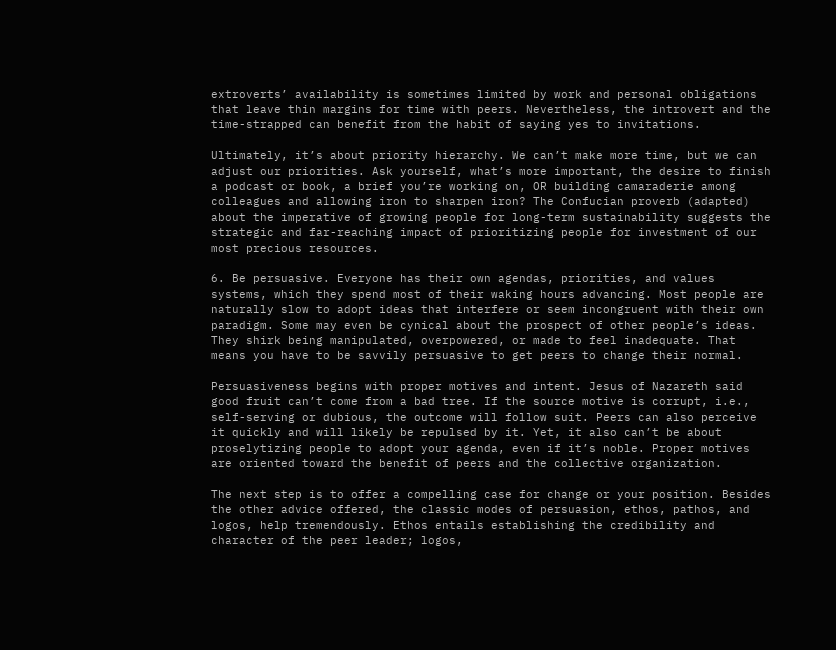extroverts’ availability is sometimes limited by work and personal obligations that leave thin margins for time with peers. Nevertheless, the introvert and the time-strapped can benefit from the habit of saying yes to invitations.

Ultimately, it’s about priority hierarchy. We can’t make more time, but we can adjust our priorities. Ask yourself, what’s more important, the desire to finish a podcast or book, a brief you’re working on, OR building camaraderie among colleagues and allowing iron to sharpen iron? The Confucian proverb (adapted) about the imperative of growing people for long-term sustainability suggests the strategic and far-reaching impact of prioritizing people for investment of our most precious resources.

6. Be persuasive. Everyone has their own agendas, priorities, and values systems, which they spend most of their waking hours advancing. Most people are naturally slow to adopt ideas that interfere or seem incongruent with their own paradigm. Some may even be cynical about the prospect of other people’s ideas. They shirk being manipulated, overpowered, or made to feel inadequate. That means you have to be savvily persuasive to get peers to change their normal.

Persuasiveness begins with proper motives and intent. Jesus of Nazareth said good fruit can’t come from a bad tree. If the source motive is corrupt, i.e., self-serving or dubious, the outcome will follow suit. Peers can also perceive it quickly and will likely be repulsed by it. Yet, it also can’t be about proselytizing people to adopt your agenda, even if it’s noble. Proper motives are oriented toward the benefit of peers and the collective organization.

The next step is to offer a compelling case for change or your position. Besides the other advice offered, the classic modes of persuasion, ethos, pathos, and logos, help tremendously. Ethos entails establishing the credibility and character of the peer leader; logos,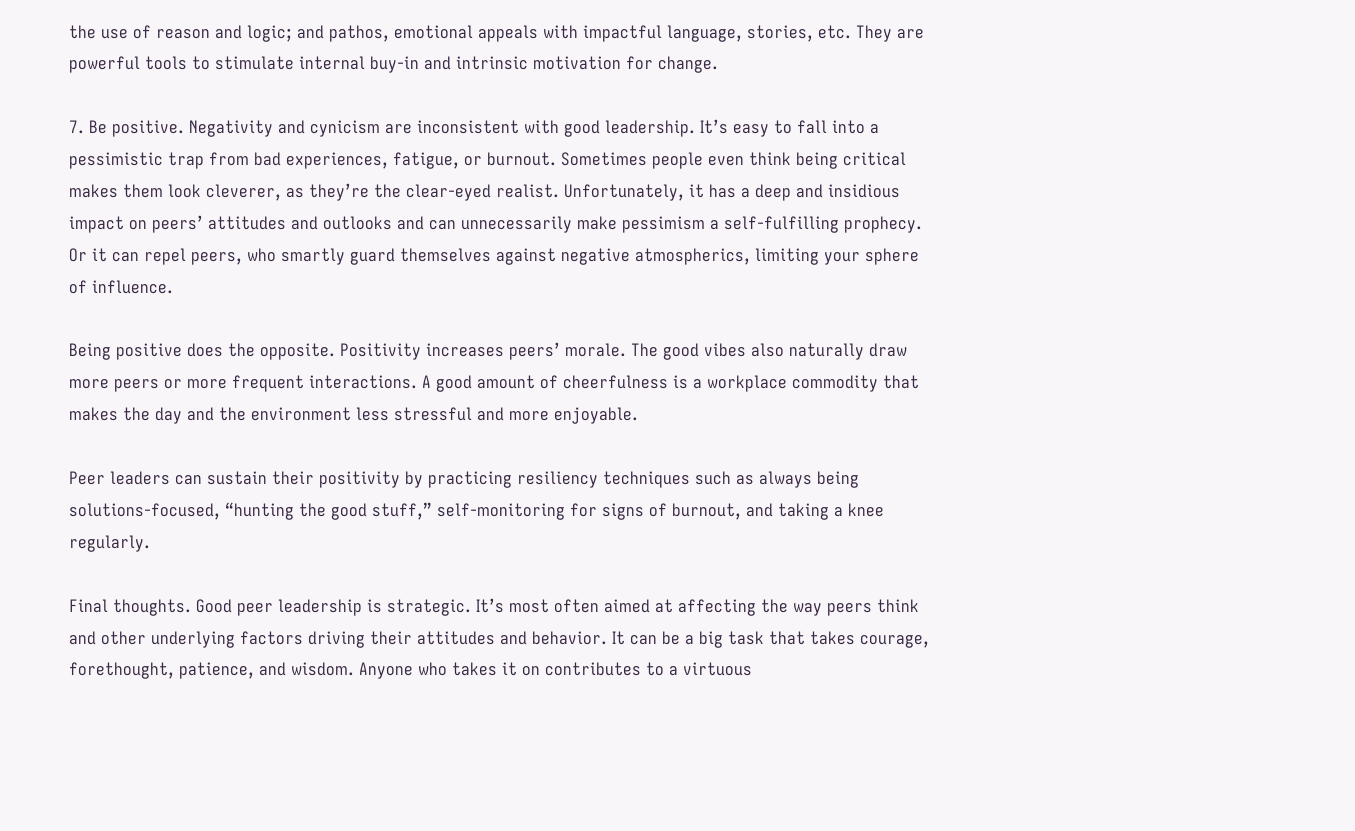the use of reason and logic; and pathos, emotional appeals with impactful language, stories, etc. They are powerful tools to stimulate internal buy-in and intrinsic motivation for change.

7. Be positive. Negativity and cynicism are inconsistent with good leadership. It’s easy to fall into a pessimistic trap from bad experiences, fatigue, or burnout. Sometimes people even think being critical makes them look cleverer, as they’re the clear-eyed realist. Unfortunately, it has a deep and insidious impact on peers’ attitudes and outlooks and can unnecessarily make pessimism a self-fulfilling prophecy. Or it can repel peers, who smartly guard themselves against negative atmospherics, limiting your sphere of influence.

Being positive does the opposite. Positivity increases peers’ morale. The good vibes also naturally draw more peers or more frequent interactions. A good amount of cheerfulness is a workplace commodity that makes the day and the environment less stressful and more enjoyable.

Peer leaders can sustain their positivity by practicing resiliency techniques such as always being solutions-focused, “hunting the good stuff,” self-monitoring for signs of burnout, and taking a knee regularly.

Final thoughts. Good peer leadership is strategic. It’s most often aimed at affecting the way peers think and other underlying factors driving their attitudes and behavior. It can be a big task that takes courage, forethought, patience, and wisdom. Anyone who takes it on contributes to a virtuous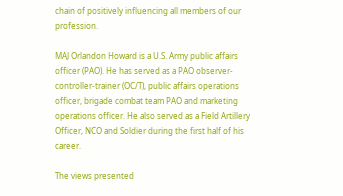chain of positively influencing all members of our profession.

MAJ Orlandon Howard is a U.S. Army public affairs officer (PAO). He has served as a PAO observer-controller-trainer (OC/T), public affairs operations officer, brigade combat team PAO and marketing operations officer. He also served as a Field Artillery Officer, NCO and Soldier during the first half of his career.

The views presented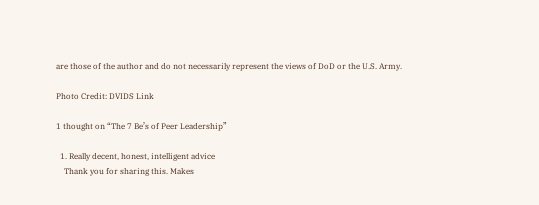are those of the author and do not necessarily represent the views of DoD or the U.S. Army.

Photo Credit: DVIDS Link

1 thought on “The 7 Be’s of Peer Leadership”

  1. Really decent, honest, intelligent advice
    Thank you for sharing this. Makes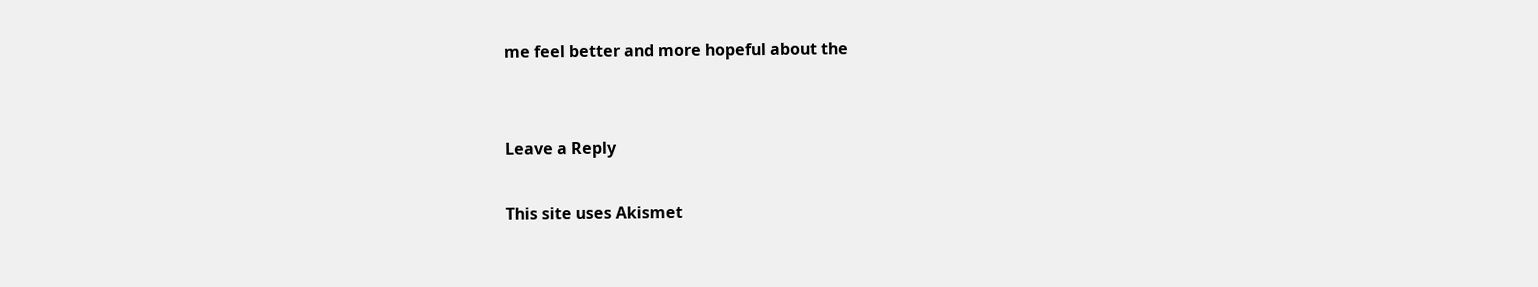me feel better and more hopeful about the


Leave a Reply

This site uses Akismet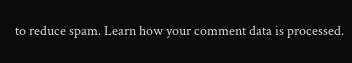to reduce spam. Learn how your comment data is processed.